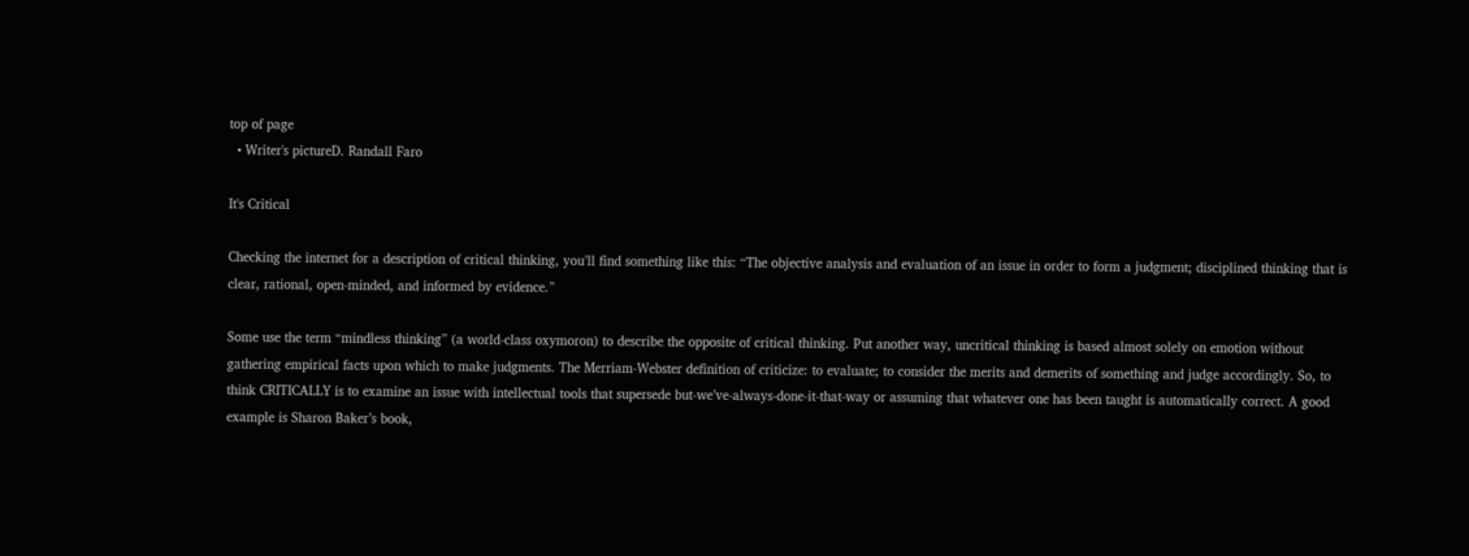top of page
  • Writer's pictureD. Randall Faro

It's Critical

Checking the internet for a description of critical thinking, you’ll find something like this: “The objective analysis and evaluation of an issue in order to form a judgment; disciplined thinking that is clear, rational, open-minded, and informed by evidence.”

Some use the term “mindless thinking” (a world-class oxymoron) to describe the opposite of critical thinking. Put another way, uncritical thinking is based almost solely on emotion without gathering empirical facts upon which to make judgments. The Merriam-Webster definition of criticize: to evaluate; to consider the merits and demerits of something and judge accordingly. So, to think CRITICALLY is to examine an issue with intellectual tools that supersede but-we’ve-always-done-it-that-way or assuming that whatever one has been taught is automatically correct. A good example is Sharon Baker’s book,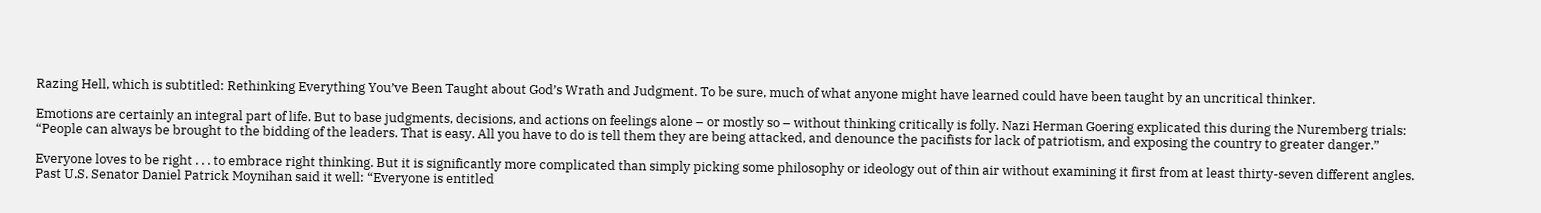Razing Hell, which is subtitled: Rethinking Everything You’ve Been Taught about God’s Wrath and Judgment. To be sure, much of what anyone might have learned could have been taught by an uncritical thinker.

Emotions are certainly an integral part of life. But to base judgments, decisions, and actions on feelings alone – or mostly so – without thinking critically is folly. Nazi Herman Goering explicated this during the Nuremberg trials: “People can always be brought to the bidding of the leaders. That is easy. All you have to do is tell them they are being attacked, and denounce the pacifists for lack of patriotism, and exposing the country to greater danger.”

Everyone loves to be right . . . to embrace right thinking. But it is significantly more complicated than simply picking some philosophy or ideology out of thin air without examining it first from at least thirty-seven different angles. Past U.S. Senator Daniel Patrick Moynihan said it well: “Everyone is entitled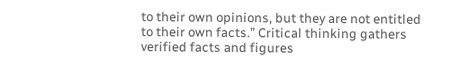to their own opinions, but they are not entitled to their own facts.” Critical thinking gathers verified facts and figures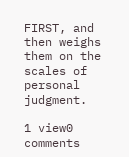FIRST, and then weighs them on the scales of personal judgment.

1 view0 comments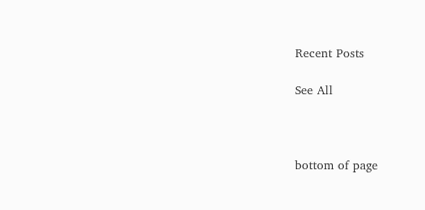Recent Posts

See All



bottom of page